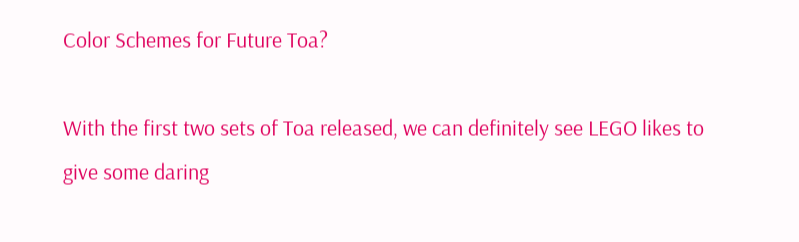Color Schemes for Future Toa?

With the first two sets of Toa released, we can definitely see LEGO likes to give some daring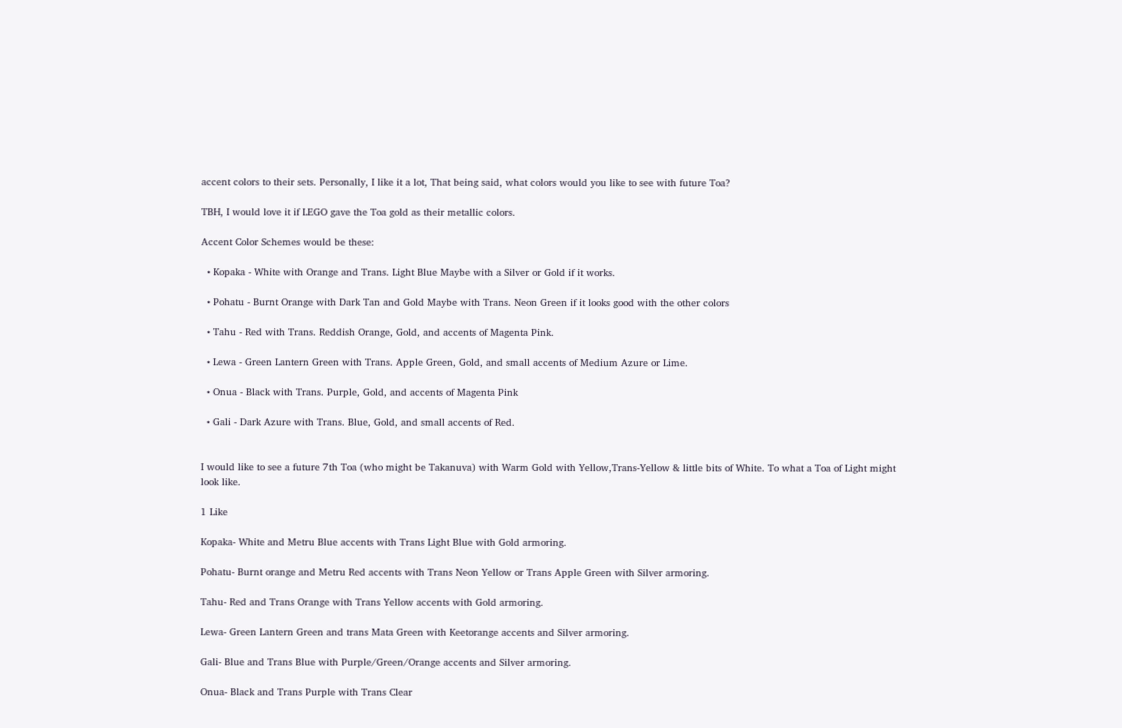accent colors to their sets. Personally, I like it a lot, That being said, what colors would you like to see with future Toa?

TBH, I would love it if LEGO gave the Toa gold as their metallic colors.

Accent Color Schemes would be these:

  • Kopaka - White with Orange and Trans. Light Blue Maybe with a Silver or Gold if it works.

  • Pohatu - Burnt Orange with Dark Tan and Gold Maybe with Trans. Neon Green if it looks good with the other colors

  • Tahu - Red with Trans. Reddish Orange, Gold, and accents of Magenta Pink.

  • Lewa - Green Lantern Green with Trans. Apple Green, Gold, and small accents of Medium Azure or Lime.

  • Onua - Black with Trans. Purple, Gold, and accents of Magenta Pink

  • Gali - Dark Azure with Trans. Blue, Gold, and small accents of Red.


I would like to see a future 7th Toa (who might be Takanuva) with Warm Gold with Yellow,Trans-Yellow & little bits of White. To what a Toa of Light might look like.

1 Like

Kopaka- White and Metru Blue accents with Trans Light Blue with Gold armoring.

Pohatu- Burnt orange and Metru Red accents with Trans Neon Yellow or Trans Apple Green with Silver armoring.

Tahu- Red and Trans Orange with Trans Yellow accents with Gold armoring.

Lewa- Green Lantern Green and trans Mata Green with Keetorange accents and Silver armoring.

Gali- Blue and Trans Blue with Purple/Green/Orange accents and Silver armoring.

Onua- Black and Trans Purple with Trans Clear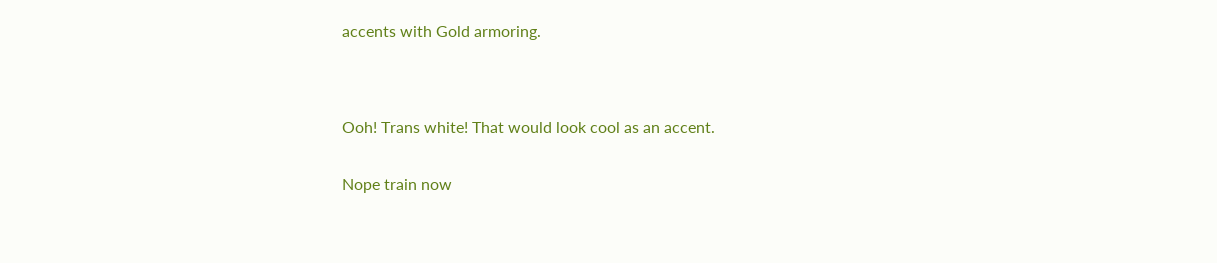accents with Gold armoring.




Ooh! Trans white! That would look cool as an accent.


Nope train now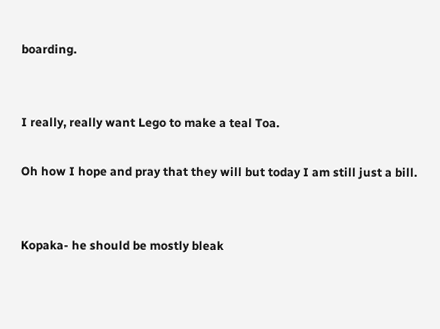boarding.


I really, really want Lego to make a teal Toa.

Oh how I hope and pray that they will but today I am still just a bill.


Kopaka- he should be mostly bleak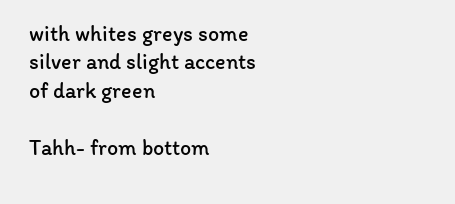with whites greys some silver and slight accents of dark green

Tahh- from bottom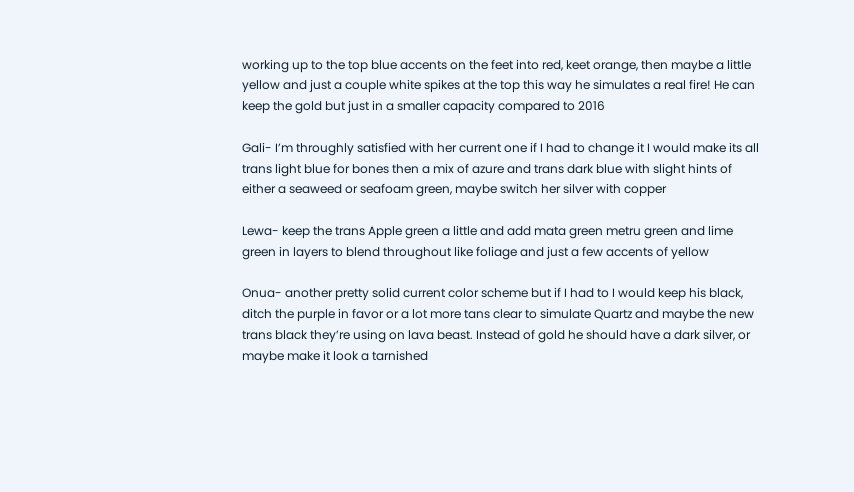working up to the top blue accents on the feet into red, keet orange, then maybe a little yellow and just a couple white spikes at the top this way he simulates a real fire! He can keep the gold but just in a smaller capacity compared to 2016

Gali- I’m throughly satisfied with her current one if I had to change it I would make its all trans light blue for bones then a mix of azure and trans dark blue with slight hints of either a seaweed or seafoam green, maybe switch her silver with copper

Lewa- keep the trans Apple green a little and add mata green metru green and lime green in layers to blend throughout like foliage and just a few accents of yellow

Onua- another pretty solid current color scheme but if I had to I would keep his black, ditch the purple in favor or a lot more tans clear to simulate Quartz and maybe the new trans black they’re using on lava beast. Instead of gold he should have a dark silver, or maybe make it look a tarnished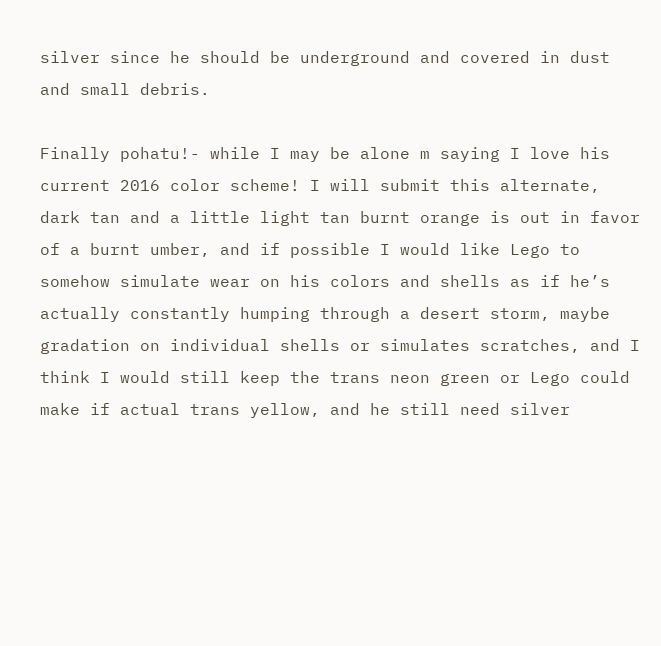silver since he should be underground and covered in dust and small debris.

Finally pohatu!- while I may be alone m saying I love his current 2016 color scheme! I will submit this alternate, dark tan and a little light tan burnt orange is out in favor of a burnt umber, and if possible I would like Lego to somehow simulate wear on his colors and shells as if he’s actually constantly humping through a desert storm, maybe gradation on individual shells or simulates scratches, and I think I would still keep the trans neon green or Lego could make if actual trans yellow, and he still need silver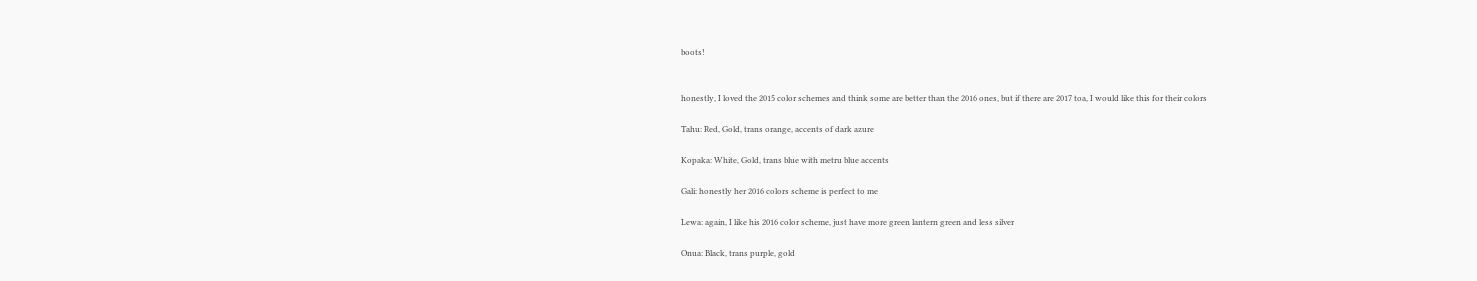boots!


honestly, I loved the 2015 color schemes and think some are better than the 2016 ones, but if there are 2017 toa, I would like this for their colors

Tahu: Red, Gold, trans orange, accents of dark azure

Kopaka: White, Gold, trans blue with metru blue accents

Gali: honestly her 2016 colors scheme is perfect to me

Lewa: again, I like his 2016 color scheme, just have more green lantern green and less silver

Onua: Black, trans purple, gold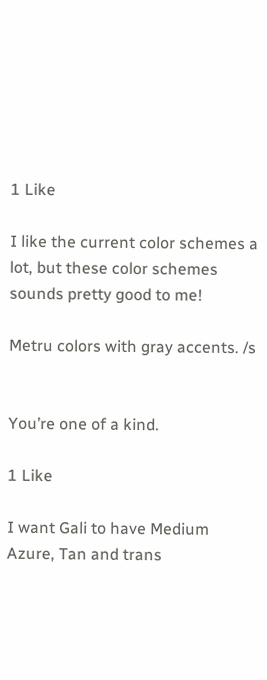1 Like

I like the current color schemes a lot, but these color schemes sounds pretty good to me!

Metru colors with gray accents. /s


You’re one of a kind.

1 Like

I want Gali to have Medium Azure, Tan and trans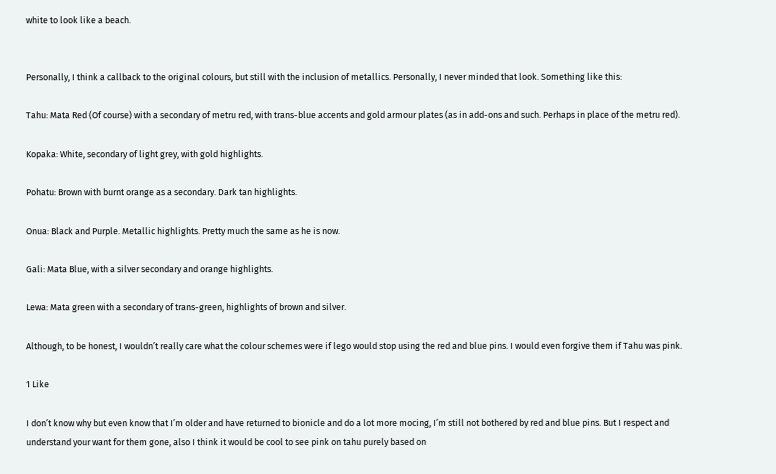white to look like a beach.


Personally, I think a callback to the original colours, but still with the inclusion of metallics. Personally, I never minded that look. Something like this:

Tahu: Mata Red (Of course) with a secondary of metru red, with trans-blue accents and gold armour plates (as in add-ons and such. Perhaps in place of the metru red).

Kopaka: White, secondary of light grey, with gold highlights.

Pohatu: Brown with burnt orange as a secondary. Dark tan highlights.

Onua: Black and Purple. Metallic highlights. Pretty much the same as he is now.

Gali: Mata Blue, with a silver secondary and orange highlights.

Lewa: Mata green with a secondary of trans-green, highlights of brown and silver.

Although, to be honest, I wouldn’t really care what the colour schemes were if lego would stop using the red and blue pins. I would even forgive them if Tahu was pink.

1 Like

I don’t know why but even know that I’m older and have returned to bionicle and do a lot more mocing, I’m still not bothered by red and blue pins. But I respect and understand your want for them gone, also I think it would be cool to see pink on tahu purely based on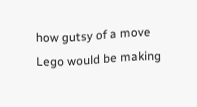how gutsy of a move Lego would be making